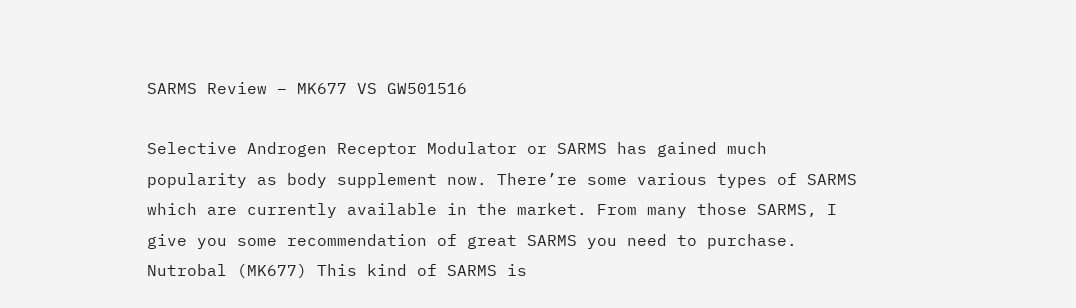SARMS Review – MK677 VS GW501516

Selective Androgen Receptor Modulator or SARMS has gained much popularity as body supplement now. There’re some various types of SARMS which are currently available in the market. From many those SARMS, I give you some recommendation of great SARMS you need to purchase. Nutrobal (MK677) This kind of SARMS is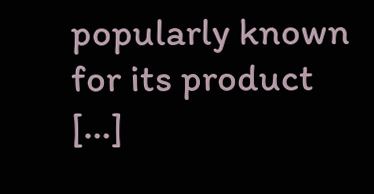popularly known for its product […]